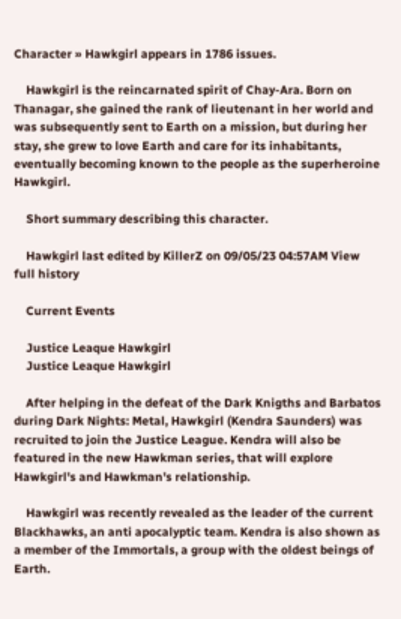Character » Hawkgirl appears in 1786 issues.

    Hawkgirl is the reincarnated spirit of Chay-Ara. Born on Thanagar, she gained the rank of lieutenant in her world and was subsequently sent to Earth on a mission, but during her stay, she grew to love Earth and care for its inhabitants, eventually becoming known to the people as the superheroine Hawkgirl.

    Short summary describing this character.

    Hawkgirl last edited by KillerZ on 09/05/23 04:57AM View full history

    Current Events

    Justice Leaque Hawkgirl
    Justice Leaque Hawkgirl

    After helping in the defeat of the Dark Knigths and Barbatos during Dark Nights: Metal, Hawkgirl (Kendra Saunders) was recruited to join the Justice League. Kendra will also be featured in the new Hawkman series, that will explore Hawkgirl's and Hawkman's relationship.

    Hawkgirl was recently revealed as the leader of the current Blackhawks, an anti apocalyptic team. Kendra is also shown as a member of the Immortals, a group with the oldest beings of Earth.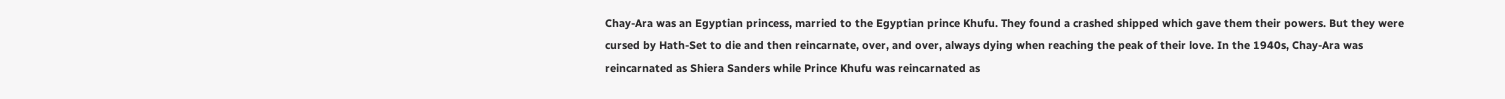Chay-Ara was an Egyptian princess, married to the Egyptian prince Khufu. They found a crashed shipped which gave them their powers. But they were cursed by Hath-Set to die and then reincarnate, over, and over, always dying when reaching the peak of their love. In the 1940s, Chay-Ara was reincarnated as Shiera Sanders while Prince Khufu was reincarnated as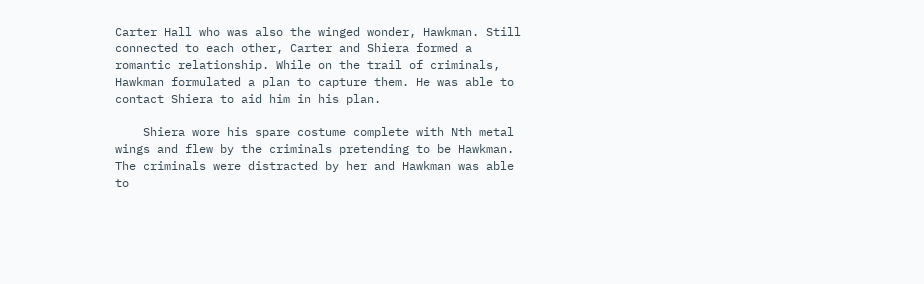Carter Hall who was also the winged wonder, Hawkman. Still connected to each other, Carter and Shiera formed a romantic relationship. While on the trail of criminals, Hawkman formulated a plan to capture them. He was able to contact Shiera to aid him in his plan.

    Shiera wore his spare costume complete with Nth metal wings and flew by the criminals pretending to be Hawkman. The criminals were distracted by her and Hawkman was able to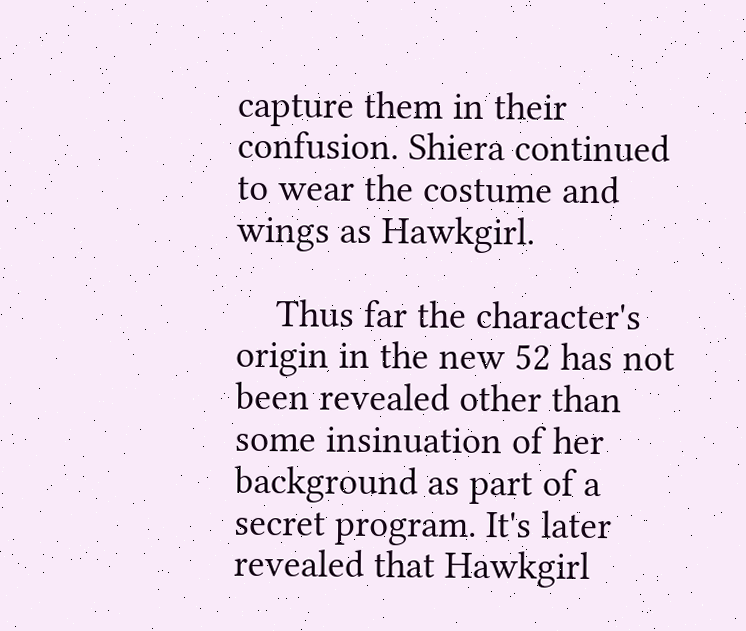capture them in their confusion. Shiera continued to wear the costume and wings as Hawkgirl.

    Thus far the character's origin in the new 52 has not been revealed other than some insinuation of her background as part of a secret program. It's later revealed that Hawkgirl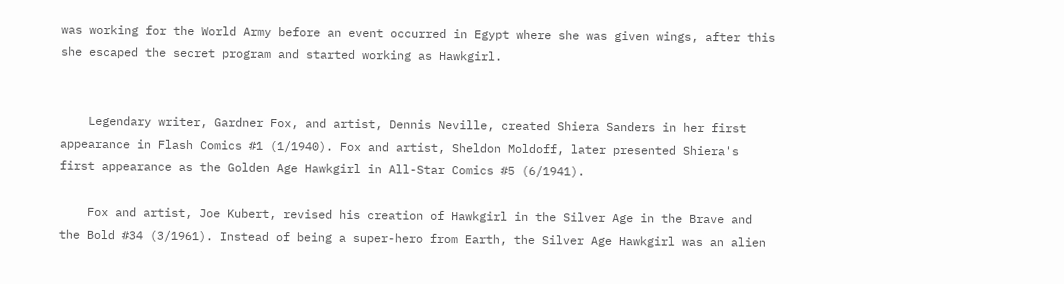was working for the World Army before an event occurred in Egypt where she was given wings, after this she escaped the secret program and started working as Hawkgirl.


    Legendary writer, Gardner Fox, and artist, Dennis Neville, created Shiera Sanders in her first appearance in Flash Comics #1 (1/1940). Fox and artist, Sheldon Moldoff, later presented Shiera's first appearance as the Golden Age Hawkgirl in All-Star Comics #5 (6/1941).

    Fox and artist, Joe Kubert, revised his creation of Hawkgirl in the Silver Age in the Brave and the Bold #34 (3/1961). Instead of being a super-hero from Earth, the Silver Age Hawkgirl was an alien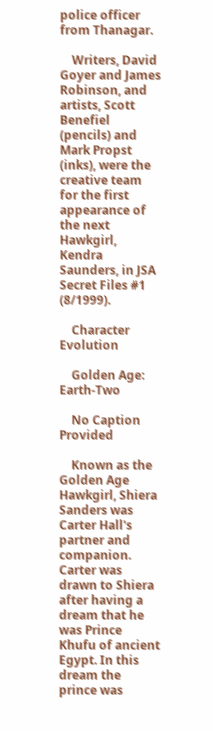police officer from Thanagar.

    Writers, David Goyer and James Robinson, and artists, Scott Benefiel (pencils) and Mark Propst (inks), were the creative team for the first appearance of the next Hawkgirl, Kendra Saunders, in JSA Secret Files #1 (8/1999).

    Character Evolution

    Golden Age: Earth-Two

    No Caption Provided

    Known as the Golden Age Hawkgirl, Shiera Sanders was Carter Hall's partner and companion. Carter was drawn to Shiera after having a dream that he was Prince Khufu of ancient Egypt. In this dream the prince was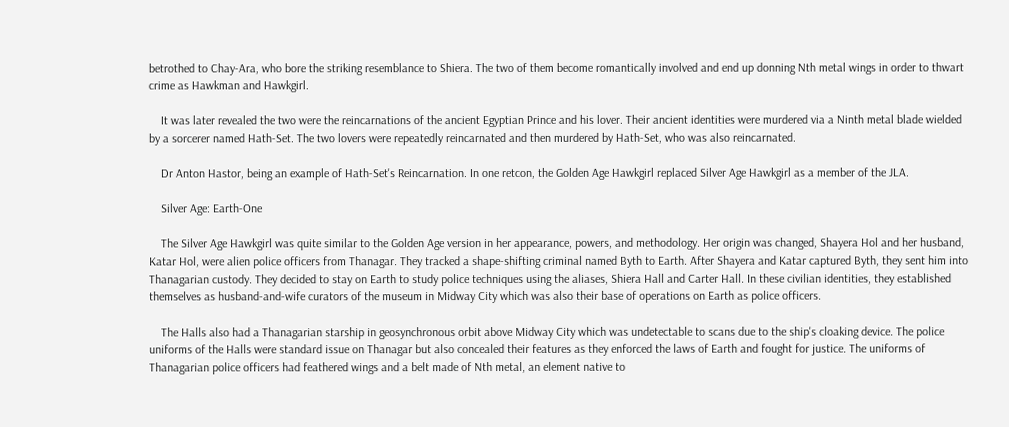betrothed to Chay-Ara, who bore the striking resemblance to Shiera. The two of them become romantically involved and end up donning Nth metal wings in order to thwart crime as Hawkman and Hawkgirl.

    It was later revealed the two were the reincarnations of the ancient Egyptian Prince and his lover. Their ancient identities were murdered via a Ninth metal blade wielded by a sorcerer named Hath-Set. The two lovers were repeatedly reincarnated and then murdered by Hath-Set, who was also reincarnated.

    Dr Anton Hastor, being an example of Hath-Set's Reincarnation. In one retcon, the Golden Age Hawkgirl replaced Silver Age Hawkgirl as a member of the JLA.

    Silver Age: Earth-One

    The Silver Age Hawkgirl was quite similar to the Golden Age version in her appearance, powers, and methodology. Her origin was changed, Shayera Hol and her husband, Katar Hol, were alien police officers from Thanagar. They tracked a shape-shifting criminal named Byth to Earth. After Shayera and Katar captured Byth, they sent him into Thanagarian custody. They decided to stay on Earth to study police techniques using the aliases, Shiera Hall and Carter Hall. In these civilian identities, they established themselves as husband-and-wife curators of the museum in Midway City which was also their base of operations on Earth as police officers.

    The Halls also had a Thanagarian starship in geosynchronous orbit above Midway City which was undetectable to scans due to the ship's cloaking device. The police uniforms of the Halls were standard issue on Thanagar but also concealed their features as they enforced the laws of Earth and fought for justice. The uniforms of Thanagarian police officers had feathered wings and a belt made of Nth metal, an element native to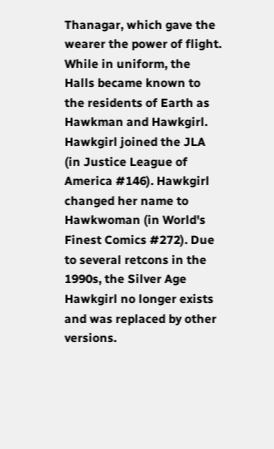Thanagar, which gave the wearer the power of flight. While in uniform, the Halls became known to the residents of Earth as Hawkman and Hawkgirl. Hawkgirl joined the JLA (in Justice League of America #146). Hawkgirl changed her name to Hawkwoman (in World's Finest Comics #272). Due to several retcons in the 1990s, the Silver Age Hawkgirl no longer exists and was replaced by other versions.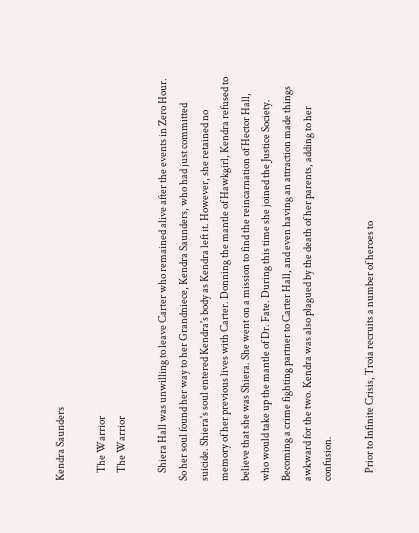Kendra Saunders

    The Warrior
    The Warrior

    Shiera Hall was unwilling to leave Carter who remained alive after the events in Zero Hour. So her soul found her way to her Grandniece, Kendra Saunders, who had just committed suicide. Shiera's soul entered Kendra's body as Kendra left it. However, she retained no memory of her previous lives with Carter. Donning the mantle of Hawkgirl, Kendra refused to believe that she was Shiera. She went on a mission to find the reincarnation of Hector Hall, who would take up the mantle of Dr. Fate. During this time she joined the Justice Society. Becoming a crime fighting partner to Carter Hall, and even having an attraction made things awkward for the two. Kendra was also plagued by the death of her parents, adding to her confusion.

    Prior to Infinite Crisis, Troia recruits a number of heroes to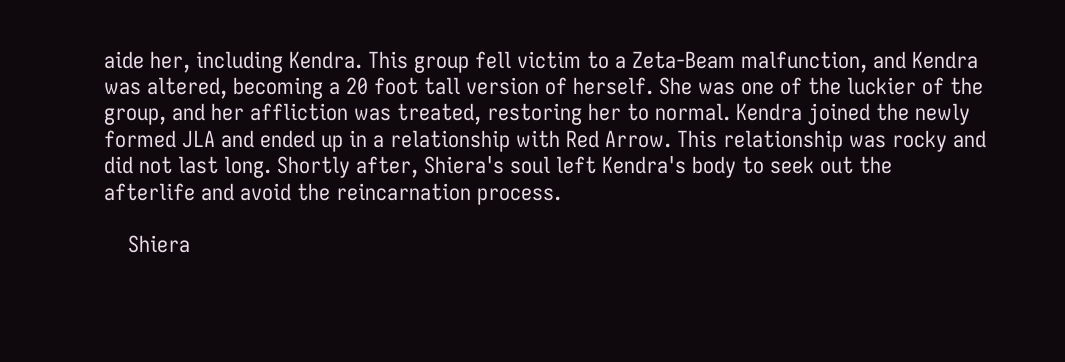aide her, including Kendra. This group fell victim to a Zeta-Beam malfunction, and Kendra was altered, becoming a 20 foot tall version of herself. She was one of the luckier of the group, and her affliction was treated, restoring her to normal. Kendra joined the newly formed JLA and ended up in a relationship with Red Arrow. This relationship was rocky and did not last long. Shortly after, Shiera's soul left Kendra's body to seek out the afterlife and avoid the reincarnation process.

    Shiera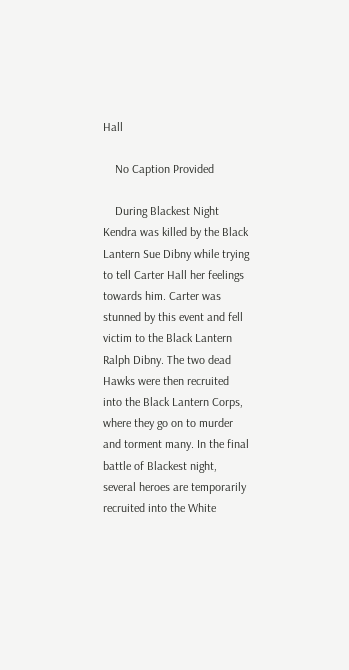Hall

    No Caption Provided

    During Blackest Night Kendra was killed by the Black Lantern Sue Dibny while trying to tell Carter Hall her feelings towards him. Carter was stunned by this event and fell victim to the Black Lantern Ralph Dibny. The two dead Hawks were then recruited into the Black Lantern Corps, where they go on to murder and torment many. In the final battle of Blackest night, several heroes are temporarily recruited into the White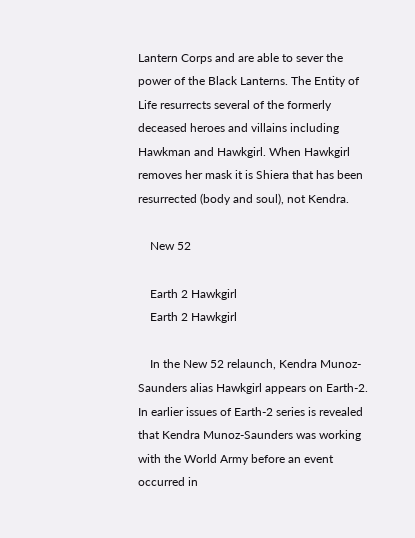Lantern Corps and are able to sever the power of the Black Lanterns. The Entity of Life resurrects several of the formerly deceased heroes and villains including Hawkman and Hawkgirl. When Hawkgirl removes her mask it is Shiera that has been resurrected (body and soul), not Kendra.

    New 52

    Earth 2 Hawkgirl
    Earth 2 Hawkgirl

    In the New 52 relaunch, Kendra Munoz-Saunders alias Hawkgirl appears on Earth-2. In earlier issues of Earth-2 series is revealed that Kendra Munoz-Saunders was working with the World Army before an event occurred in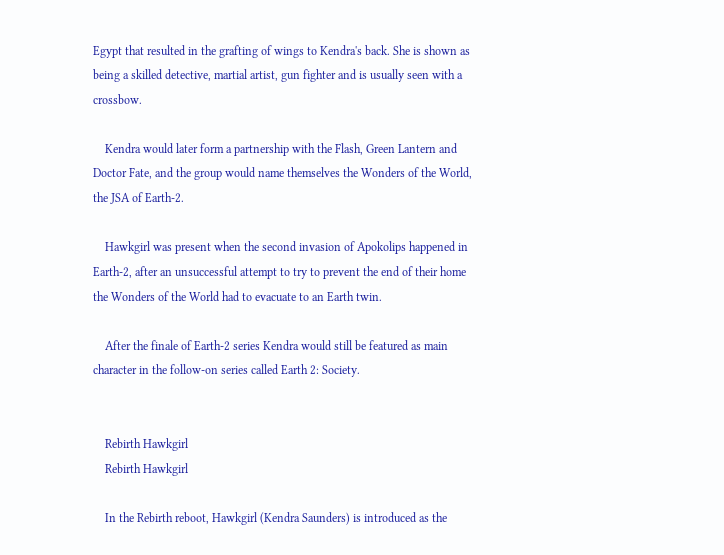Egypt that resulted in the grafting of wings to Kendra's back. She is shown as being a skilled detective, martial artist, gun fighter and is usually seen with a crossbow.

    Kendra would later form a partnership with the Flash, Green Lantern and Doctor Fate, and the group would name themselves the Wonders of the World, the JSA of Earth-2.

    Hawkgirl was present when the second invasion of Apokolips happened in Earth-2, after an unsuccessful attempt to try to prevent the end of their home the Wonders of the World had to evacuate to an Earth twin.

    After the finale of Earth-2 series Kendra would still be featured as main character in the follow-on series called Earth 2: Society.


    Rebirth Hawkgirl
    Rebirth Hawkgirl

    In the Rebirth reboot, Hawkgirl (Kendra Saunders) is introduced as the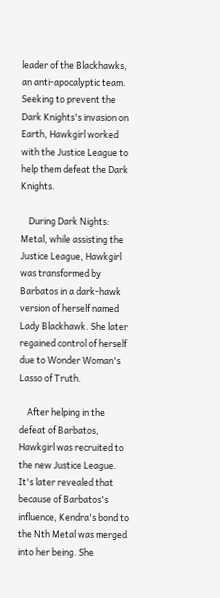leader of the Blackhawks, an anti-apocalyptic team. Seeking to prevent the Dark Knights's invasion on Earth, Hawkgirl worked with the Justice League to help them defeat the Dark Knights.

    During Dark Nights: Metal, while assisting the Justice League, Hawkgirl was transformed by Barbatos in a dark-hawk version of herself named Lady Blackhawk. She later regained control of herself due to Wonder Woman's Lasso of Truth.

    After helping in the defeat of Barbatos, Hawkgirl was recruited to the new Justice League. It's later revealed that because of Barbatos's influence, Kendra's bond to the Nth Metal was merged into her being. She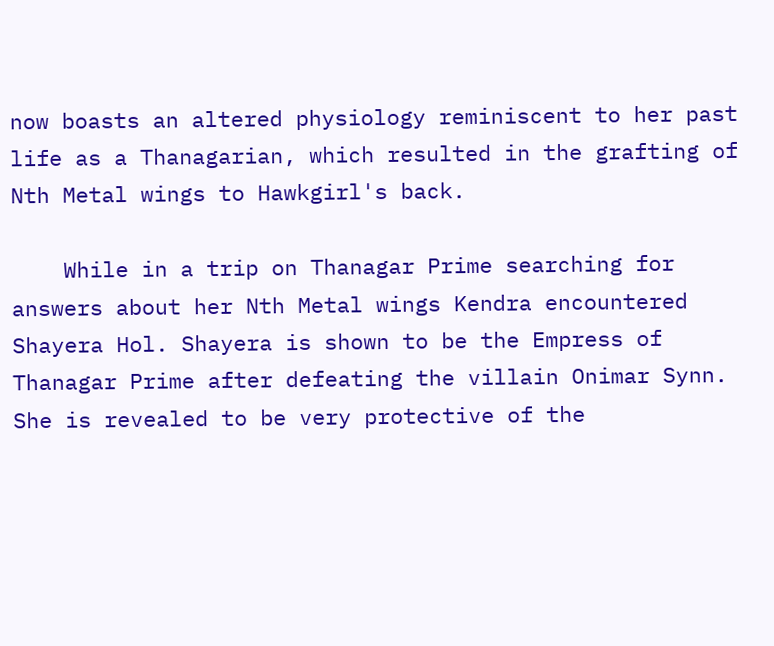now boasts an altered physiology reminiscent to her past life as a Thanagarian, which resulted in the grafting of Nth Metal wings to Hawkgirl's back.

    While in a trip on Thanagar Prime searching for answers about her Nth Metal wings Kendra encountered Shayera Hol. Shayera is shown to be the Empress of Thanagar Prime after defeating the villain Onimar Synn. She is revealed to be very protective of the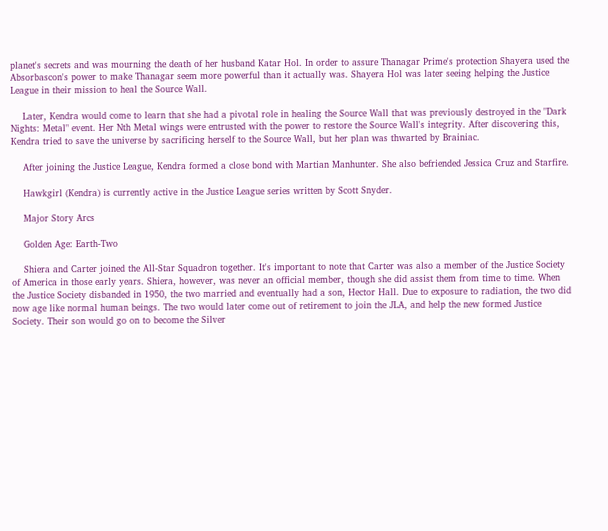planet's secrets and was mourning the death of her husband Katar Hol. In order to assure Thanagar Prime's protection Shayera used the Absorbascon's power to make Thanagar seem more powerful than it actually was. Shayera Hol was later seeing helping the Justice League in their mission to heal the Source Wall.

    Later, Kendra would come to learn that she had a pivotal role in healing the Source Wall that was previously destroyed in the "Dark Nights: Metal" event. Her Nth Metal wings were entrusted with the power to restore the Source Wall's integrity. After discovering this, Kendra tried to save the universe by sacrificing herself to the Source Wall, but her plan was thwarted by Brainiac.

    After joining the Justice League, Kendra formed a close bond with Martian Manhunter. She also befriended Jessica Cruz and Starfire.

    Hawkgirl (Kendra) is currently active in the Justice League series written by Scott Snyder.

    Major Story Arcs

    Golden Age: Earth-Two

    Shiera and Carter joined the All-Star Squadron together. It's important to note that Carter was also a member of the Justice Society of America in those early years. Shiera, however, was never an official member, though she did assist them from time to time. When the Justice Society disbanded in 1950, the two married and eventually had a son, Hector Hall. Due to exposure to radiation, the two did now age like normal human beings. The two would later come out of retirement to join the JLA, and help the new formed Justice Society. Their son would go on to become the Silver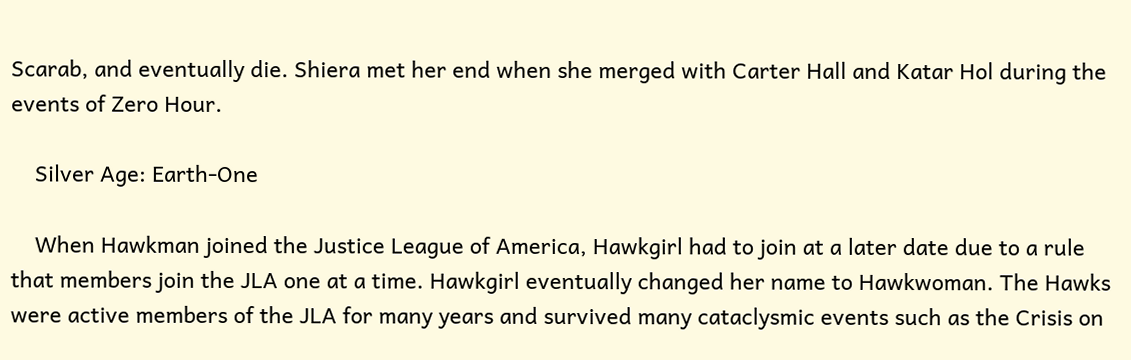Scarab, and eventually die. Shiera met her end when she merged with Carter Hall and Katar Hol during the events of Zero Hour.

    Silver Age: Earth-One

    When Hawkman joined the Justice League of America, Hawkgirl had to join at a later date due to a rule that members join the JLA one at a time. Hawkgirl eventually changed her name to Hawkwoman. The Hawks were active members of the JLA for many years and survived many cataclysmic events such as the Crisis on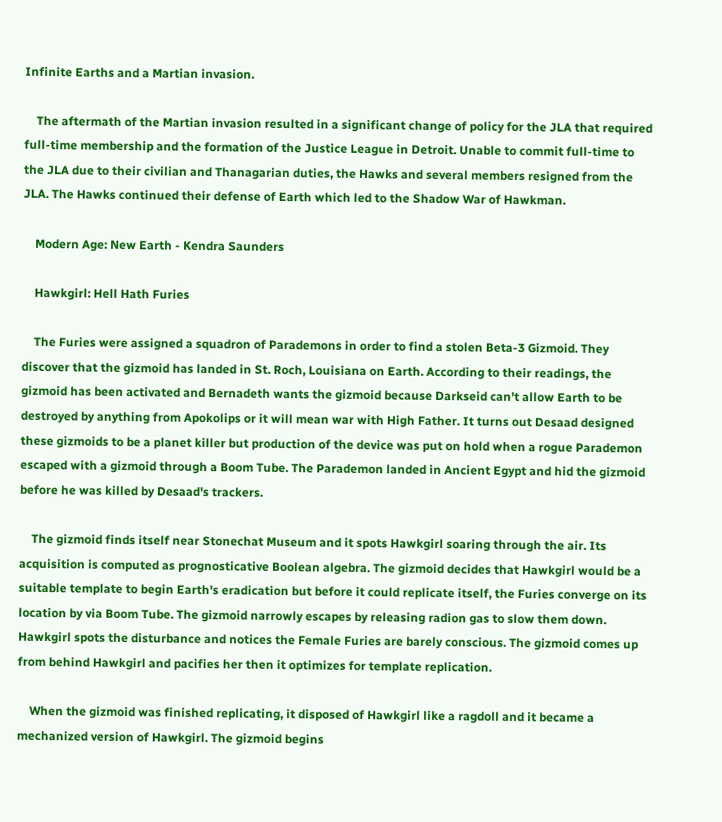Infinite Earths and a Martian invasion.

    The aftermath of the Martian invasion resulted in a significant change of policy for the JLA that required full-time membership and the formation of the Justice League in Detroit. Unable to commit full-time to the JLA due to their civilian and Thanagarian duties, the Hawks and several members resigned from the JLA. The Hawks continued their defense of Earth which led to the Shadow War of Hawkman.

    Modern Age: New Earth - Kendra Saunders

    Hawkgirl: Hell Hath Furies

    The Furies were assigned a squadron of Parademons in order to find a stolen Beta-3 Gizmoid. They discover that the gizmoid has landed in St. Roch, Louisiana on Earth. According to their readings, the gizmoid has been activated and Bernadeth wants the gizmoid because Darkseid can't allow Earth to be destroyed by anything from Apokolips or it will mean war with High Father. It turns out Desaad designed these gizmoids to be a planet killer but production of the device was put on hold when a rogue Parademon escaped with a gizmoid through a Boom Tube. The Parademon landed in Ancient Egypt and hid the gizmoid before he was killed by Desaad's trackers.

    The gizmoid finds itself near Stonechat Museum and it spots Hawkgirl soaring through the air. Its acquisition is computed as prognosticative Boolean algebra. The gizmoid decides that Hawkgirl would be a suitable template to begin Earth's eradication but before it could replicate itself, the Furies converge on its location by via Boom Tube. The gizmoid narrowly escapes by releasing radion gas to slow them down. Hawkgirl spots the disturbance and notices the Female Furies are barely conscious. The gizmoid comes up from behind Hawkgirl and pacifies her then it optimizes for template replication.

    When the gizmoid was finished replicating, it disposed of Hawkgirl like a ragdoll and it became a mechanized version of Hawkgirl. The gizmoid begins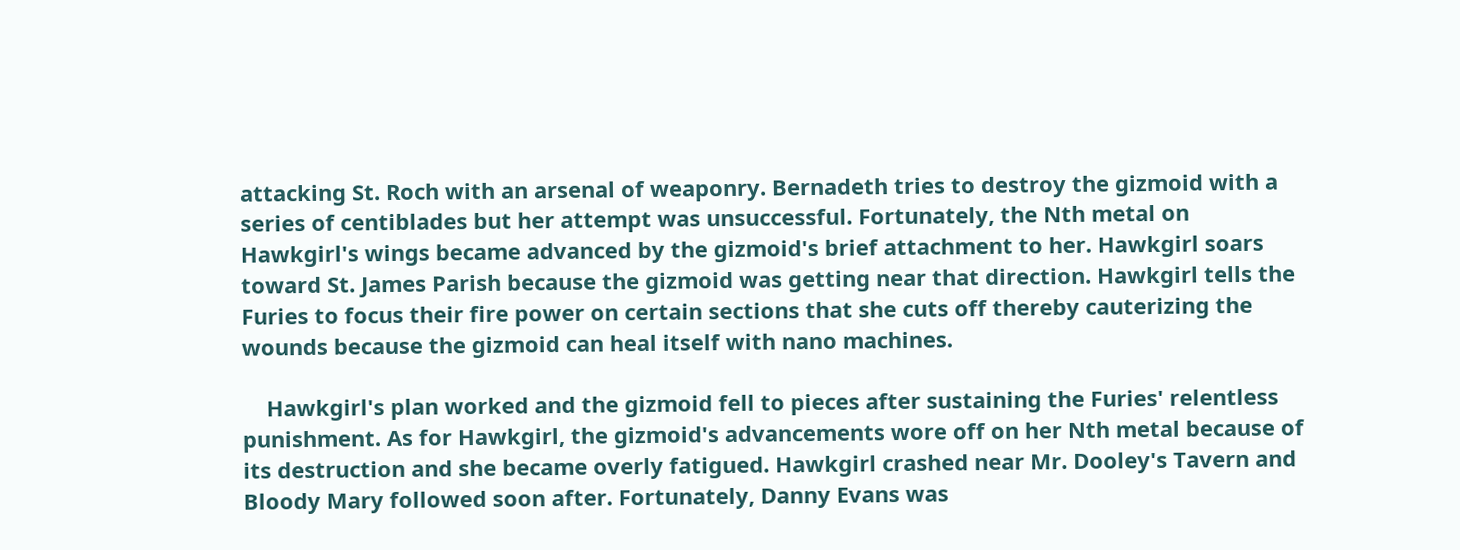attacking St. Roch with an arsenal of weaponry. Bernadeth tries to destroy the gizmoid with a series of centiblades but her attempt was unsuccessful. Fortunately, the Nth metal on Hawkgirl's wings became advanced by the gizmoid's brief attachment to her. Hawkgirl soars toward St. James Parish because the gizmoid was getting near that direction. Hawkgirl tells the Furies to focus their fire power on certain sections that she cuts off thereby cauterizing the wounds because the gizmoid can heal itself with nano machines.

    Hawkgirl's plan worked and the gizmoid fell to pieces after sustaining the Furies' relentless punishment. As for Hawkgirl, the gizmoid's advancements wore off on her Nth metal because of its destruction and she became overly fatigued. Hawkgirl crashed near Mr. Dooley's Tavern and Bloody Mary followed soon after. Fortunately, Danny Evans was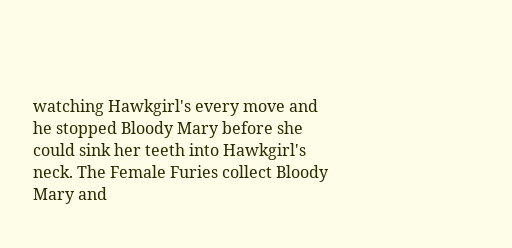watching Hawkgirl's every move and he stopped Bloody Mary before she could sink her teeth into Hawkgirl's neck. The Female Furies collect Bloody Mary and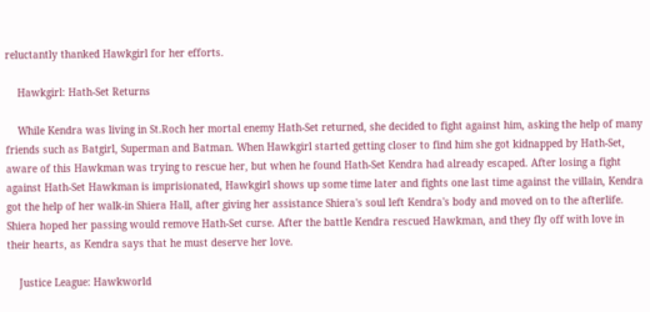reluctantly thanked Hawkgirl for her efforts.

    Hawkgirl: Hath-Set Returns

    While Kendra was living in St.Roch her mortal enemy Hath-Set returned, she decided to fight against him, asking the help of many friends such as Batgirl, Superman and Batman. When Hawkgirl started getting closer to find him she got kidnapped by Hath-Set, aware of this Hawkman was trying to rescue her, but when he found Hath-Set Kendra had already escaped. After losing a fight against Hath-Set Hawkman is imprisionated, Hawkgirl shows up some time later and fights one last time against the villain, Kendra got the help of her walk-in Shiera Hall, after giving her assistance Shiera's soul left Kendra's body and moved on to the afterlife. Shiera hoped her passing would remove Hath-Set curse. After the battle Kendra rescued Hawkman, and they fly off with love in their hearts, as Kendra says that he must deserve her love.

    Justice League: Hawkworld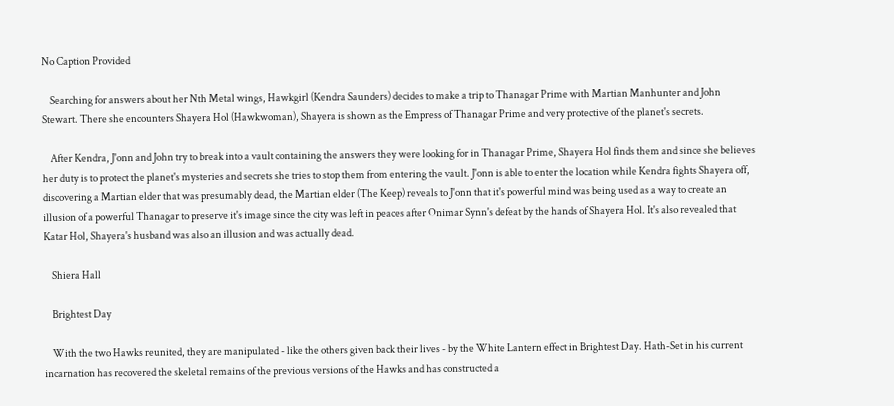No Caption Provided

    Searching for answers about her Nth Metal wings, Hawkgirl (Kendra Saunders) decides to make a trip to Thanagar Prime with Martian Manhunter and John Stewart. There she encounters Shayera Hol (Hawkwoman), Shayera is shown as the Empress of Thanagar Prime and very protective of the planet's secrets.

    After Kendra, J'onn and John try to break into a vault containing the answers they were looking for in Thanagar Prime, Shayera Hol finds them and since she believes her duty is to protect the planet's mysteries and secrets she tries to stop them from entering the vault. J'onn is able to enter the location while Kendra fights Shayera off, discovering a Martian elder that was presumably dead, the Martian elder (The Keep) reveals to J'onn that it's powerful mind was being used as a way to create an illusion of a powerful Thanagar to preserve it's image since the city was left in peaces after Onimar Synn's defeat by the hands of Shayera Hol. It's also revealed that Katar Hol, Shayera's husband was also an illusion and was actually dead.

    Shiera Hall

    Brightest Day

    With the two Hawks reunited, they are manipulated - like the others given back their lives - by the White Lantern effect in Brightest Day. Hath-Set in his current incarnation has recovered the skeletal remains of the previous versions of the Hawks and has constructed a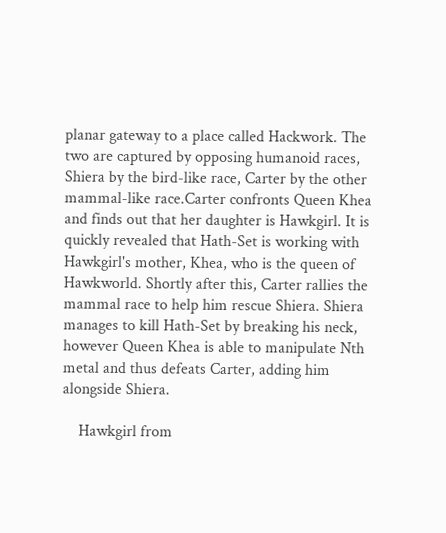planar gateway to a place called Hackwork. The two are captured by opposing humanoid races, Shiera by the bird-like race, Carter by the other mammal-like race.Carter confronts Queen Khea and finds out that her daughter is Hawkgirl. It is quickly revealed that Hath-Set is working with Hawkgirl's mother, Khea, who is the queen of Hawkworld. Shortly after this, Carter rallies the mammal race to help him rescue Shiera. Shiera manages to kill Hath-Set by breaking his neck, however Queen Khea is able to manipulate Nth metal and thus defeats Carter, adding him alongside Shiera.

    Hawkgirl from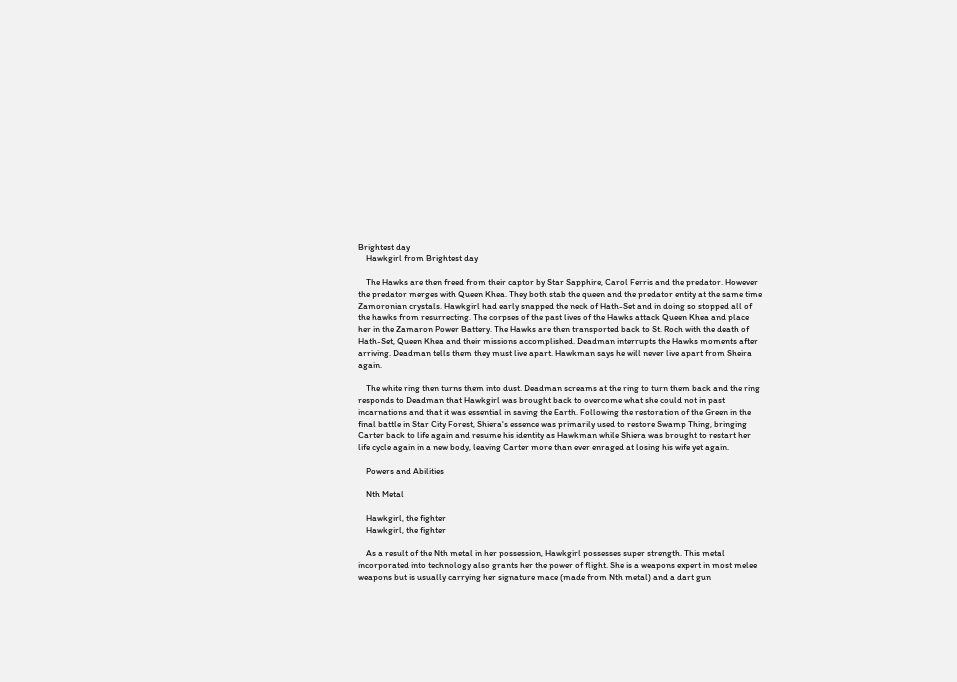Brightest day
    Hawkgirl from Brightest day

    The Hawks are then freed from their captor by Star Sapphire, Carol Ferris and the predator. However the predator merges with Queen Khea. They both stab the queen and the predator entity at the same time Zamoronian crystals. Hawkgirl had early snapped the neck of Hath-Set and in doing so stopped all of the hawks from resurrecting. The corpses of the past lives of the Hawks attack Queen Khea and place her in the Zamaron Power Battery. The Hawks are then transported back to St. Roch with the death of Hath-Set, Queen Khea and their missions accomplished. Deadman interrupts the Hawks moments after arriving. Deadman tells them they must live apart. Hawkman says he will never live apart from Sheira again.

    The white ring then turns them into dust. Deadman screams at the ring to turn them back and the ring responds to Deadman that Hawkgirl was brought back to overcome what she could not in past incarnations and that it was essential in saving the Earth. Following the restoration of the Green in the final battle in Star City Forest, Shiera's essence was primarily used to restore Swamp Thing, bringing Carter back to life again and resume his identity as Hawkman while Shiera was brought to restart her life cycle again in a new body, leaving Carter more than ever enraged at losing his wife yet again.

    Powers and Abilities

    Nth Metal

    Hawkgirl, the fighter
    Hawkgirl, the fighter

    As a result of the Nth metal in her possession, Hawkgirl possesses super strength. This metal incorporated into technology also grants her the power of flight. She is a weapons expert in most melee weapons but is usually carrying her signature mace (made from Nth metal) and a dart gun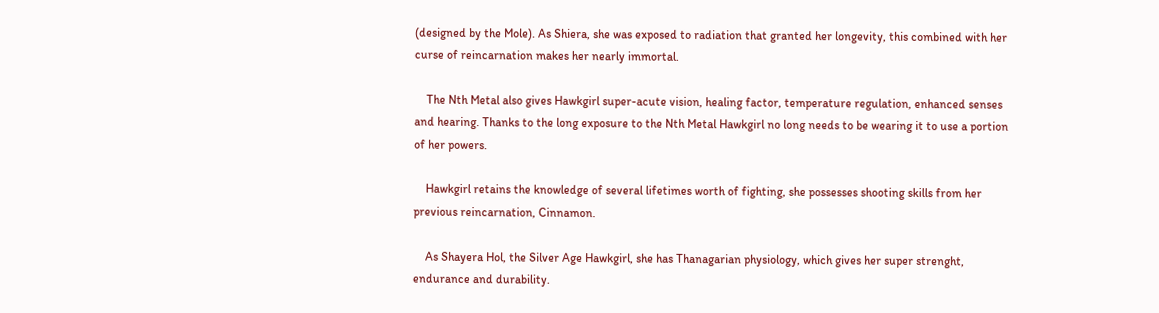(designed by the Mole). As Shiera, she was exposed to radiation that granted her longevity, this combined with her curse of reincarnation makes her nearly immortal.

    The Nth Metal also gives Hawkgirl super-acute vision, healing factor, temperature regulation, enhanced senses and hearing. Thanks to the long exposure to the Nth Metal Hawkgirl no long needs to be wearing it to use a portion of her powers.

    Hawkgirl retains the knowledge of several lifetimes worth of fighting, she possesses shooting skills from her previous reincarnation, Cinnamon.

    As Shayera Hol, the Silver Age Hawkgirl, she has Thanagarian physiology, which gives her super strenght, endurance and durability.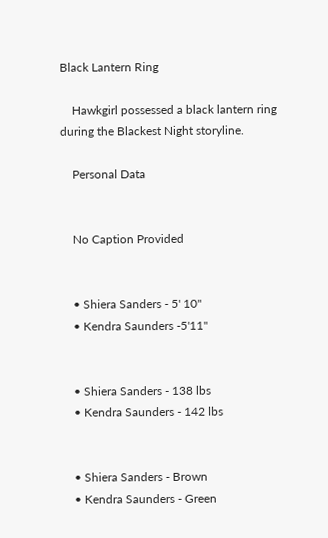Black Lantern Ring

    Hawkgirl possessed a black lantern ring during the Blackest Night storyline.

    Personal Data


    No Caption Provided


    • Shiera Sanders - 5' 10"
    • Kendra Saunders -5'11"


    • Shiera Sanders - 138 lbs
    • Kendra Saunders - 142 lbs


    • Shiera Sanders - Brown
    • Kendra Saunders - Green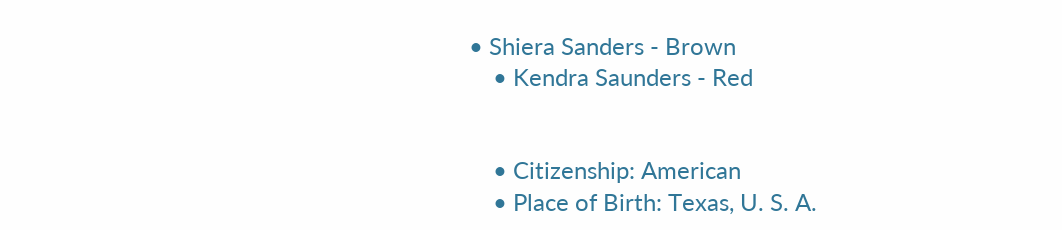• Shiera Sanders - Brown
    • Kendra Saunders - Red


    • Citizenship: American
    • Place of Birth: Texas, U. S. A.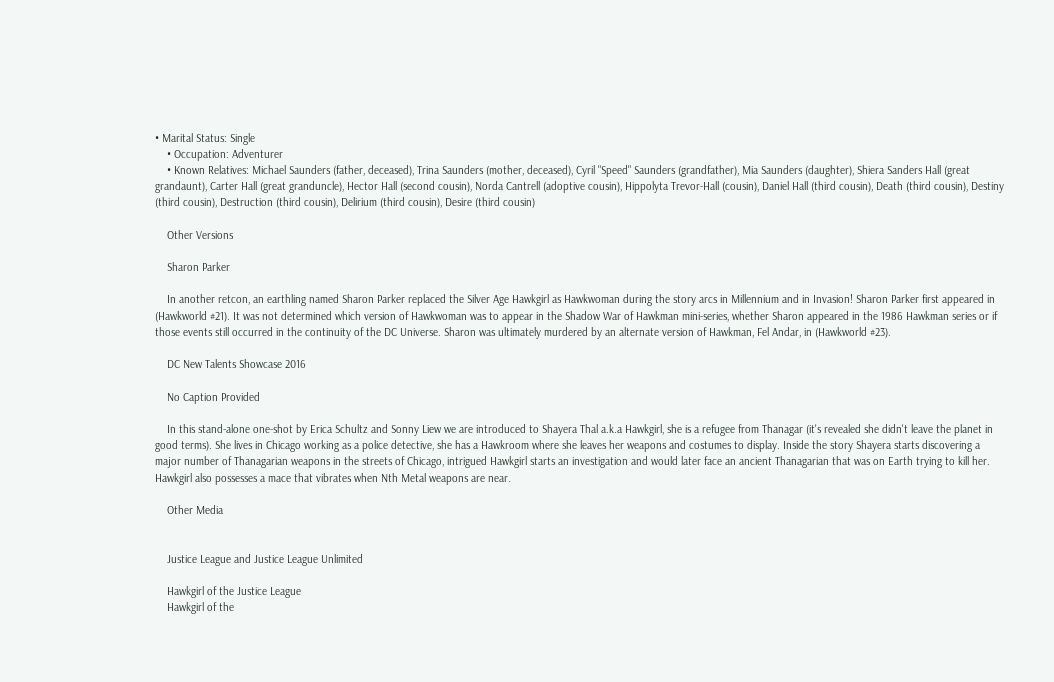• Marital Status: Single
    • Occupation: Adventurer
    • Known Relatives: Michael Saunders (father, deceased), Trina Saunders (mother, deceased), Cyril "Speed" Saunders (grandfather), Mia Saunders (daughter), Shiera Sanders Hall (great grandaunt), Carter Hall (great granduncle), Hector Hall (second cousin), Norda Cantrell (adoptive cousin), Hippolyta Trevor-Hall (cousin), Daniel Hall (third cousin), Death (third cousin), Destiny (third cousin), Destruction (third cousin), Delirium (third cousin), Desire (third cousin)

    Other Versions

    Sharon Parker

    In another retcon, an earthling named Sharon Parker replaced the Silver Age Hawkgirl as Hawkwoman during the story arcs in Millennium and in Invasion! Sharon Parker first appeared in (Hawkworld #21). It was not determined which version of Hawkwoman was to appear in the Shadow War of Hawkman mini-series, whether Sharon appeared in the 1986 Hawkman series or if those events still occurred in the continuity of the DC Universe. Sharon was ultimately murdered by an alternate version of Hawkman, Fel Andar, in (Hawkworld #23).

    DC New Talents Showcase 2016

    No Caption Provided

    In this stand-alone one-shot by Erica Schultz and Sonny Liew we are introduced to Shayera Thal a.k.a Hawkgirl, she is a refugee from Thanagar (it's revealed she didn't leave the planet in good terms). She lives in Chicago working as a police detective, she has a Hawkroom where she leaves her weapons and costumes to display. Inside the story Shayera starts discovering a major number of Thanagarian weapons in the streets of Chicago, intrigued Hawkgirl starts an investigation and would later face an ancient Thanagarian that was on Earth trying to kill her. Hawkgirl also possesses a mace that vibrates when Nth Metal weapons are near.

    Other Media


    Justice League and Justice League Unlimited

    Hawkgirl of the Justice League
    Hawkgirl of the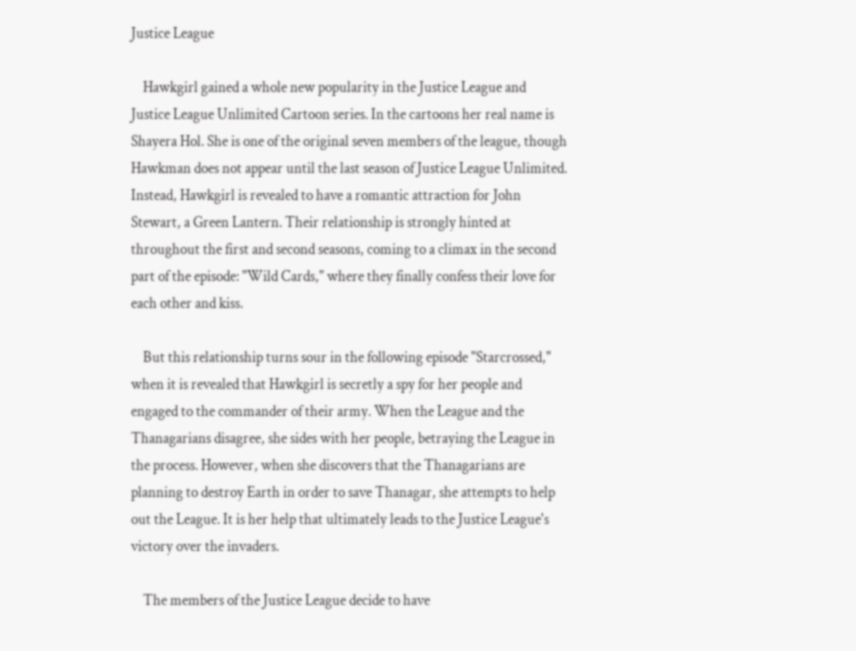Justice League

    Hawkgirl gained a whole new popularity in the Justice League and Justice League Unlimited Cartoon series. In the cartoons her real name is Shayera Hol. She is one of the original seven members of the league, though Hawkman does not appear until the last season of Justice League Unlimited. Instead, Hawkgirl is revealed to have a romantic attraction for John Stewart, a Green Lantern. Their relationship is strongly hinted at throughout the first and second seasons, coming to a climax in the second part of the episode: "Wild Cards," where they finally confess their love for each other and kiss.

    But this relationship turns sour in the following episode "Starcrossed," when it is revealed that Hawkgirl is secretly a spy for her people and engaged to the commander of their army. When the League and the Thanagarians disagree, she sides with her people, betraying the League in the process. However, when she discovers that the Thanagarians are planning to destroy Earth in order to save Thanagar, she attempts to help out the League. It is her help that ultimately leads to the Justice League's victory over the invaders.

    The members of the Justice League decide to have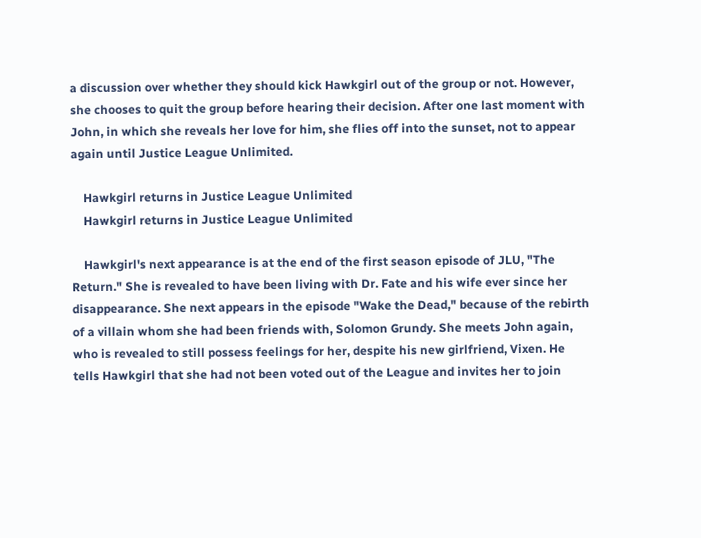a discussion over whether they should kick Hawkgirl out of the group or not. However, she chooses to quit the group before hearing their decision. After one last moment with John, in which she reveals her love for him, she flies off into the sunset, not to appear again until Justice League Unlimited.

    Hawkgirl returns in Justice League Unlimited
    Hawkgirl returns in Justice League Unlimited

    Hawkgirl's next appearance is at the end of the first season episode of JLU, "The Return." She is revealed to have been living with Dr. Fate and his wife ever since her disappearance. She next appears in the episode "Wake the Dead," because of the rebirth of a villain whom she had been friends with, Solomon Grundy. She meets John again, who is revealed to still possess feelings for her, despite his new girlfriend, Vixen. He tells Hawkgirl that she had not been voted out of the League and invites her to join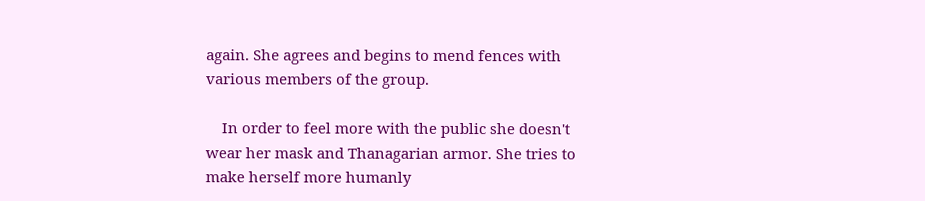again. She agrees and begins to mend fences with various members of the group.

    In order to feel more with the public she doesn't wear her mask and Thanagarian armor. She tries to make herself more humanly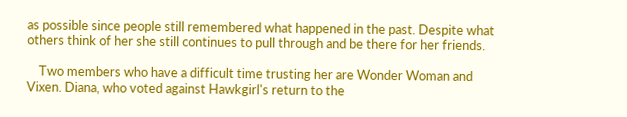as possible since people still remembered what happened in the past. Despite what others think of her she still continues to pull through and be there for her friends.

    Two members who have a difficult time trusting her are Wonder Woman and Vixen. Diana, who voted against Hawkgirl's return to the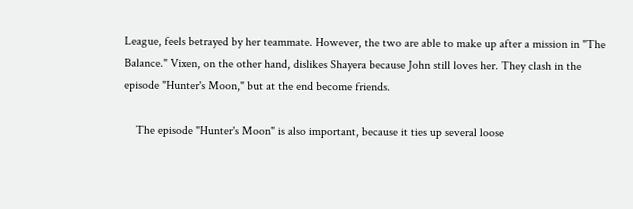League, feels betrayed by her teammate. However, the two are able to make up after a mission in "The Balance." Vixen, on the other hand, dislikes Shayera because John still loves her. They clash in the episode "Hunter's Moon," but at the end become friends.

    The episode "Hunter's Moon" is also important, because it ties up several loose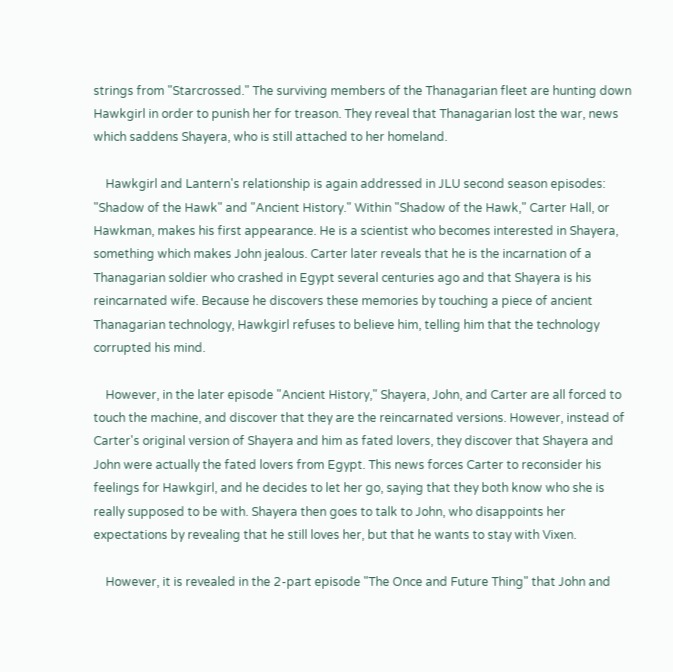strings from "Starcrossed." The surviving members of the Thanagarian fleet are hunting down Hawkgirl in order to punish her for treason. They reveal that Thanagarian lost the war, news which saddens Shayera, who is still attached to her homeland.

    Hawkgirl and Lantern's relationship is again addressed in JLU second season episodes: "Shadow of the Hawk" and "Ancient History." Within "Shadow of the Hawk," Carter Hall, or Hawkman, makes his first appearance. He is a scientist who becomes interested in Shayera, something which makes John jealous. Carter later reveals that he is the incarnation of a Thanagarian soldier who crashed in Egypt several centuries ago and that Shayera is his reincarnated wife. Because he discovers these memories by touching a piece of ancient Thanagarian technology, Hawkgirl refuses to believe him, telling him that the technology corrupted his mind.

    However, in the later episode "Ancient History," Shayera, John, and Carter are all forced to touch the machine, and discover that they are the reincarnated versions. However, instead of Carter's original version of Shayera and him as fated lovers, they discover that Shayera and John were actually the fated lovers from Egypt. This news forces Carter to reconsider his feelings for Hawkgirl, and he decides to let her go, saying that they both know who she is really supposed to be with. Shayera then goes to talk to John, who disappoints her expectations by revealing that he still loves her, but that he wants to stay with Vixen.

    However, it is revealed in the 2-part episode "The Once and Future Thing" that John and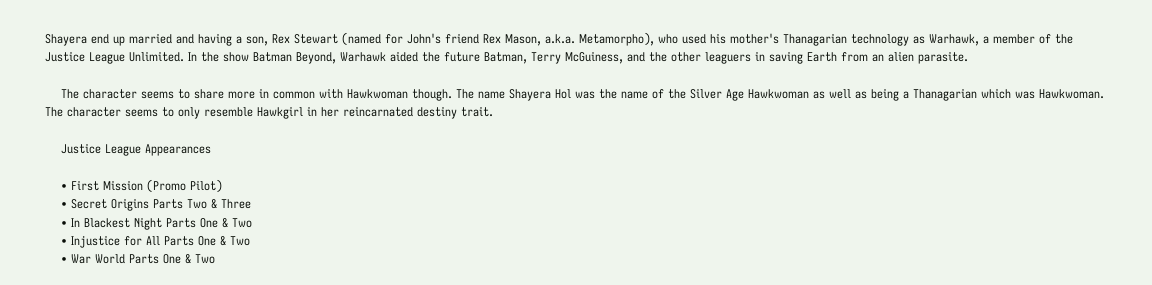Shayera end up married and having a son, Rex Stewart (named for John's friend Rex Mason, a.k.a. Metamorpho), who used his mother's Thanagarian technology as Warhawk, a member of the Justice League Unlimited. In the show Batman Beyond, Warhawk aided the future Batman, Terry McGuiness, and the other leaguers in saving Earth from an alien parasite.

    The character seems to share more in common with Hawkwoman though. The name Shayera Hol was the name of the Silver Age Hawkwoman as well as being a Thanagarian which was Hawkwoman. The character seems to only resemble Hawkgirl in her reincarnated destiny trait.

    Justice League Appearances

    • First Mission (Promo Pilot)
    • Secret Origins Parts Two & Three
    • In Blackest Night Parts One & Two
    • Injustice for All Parts One & Two
    • War World Parts One & Two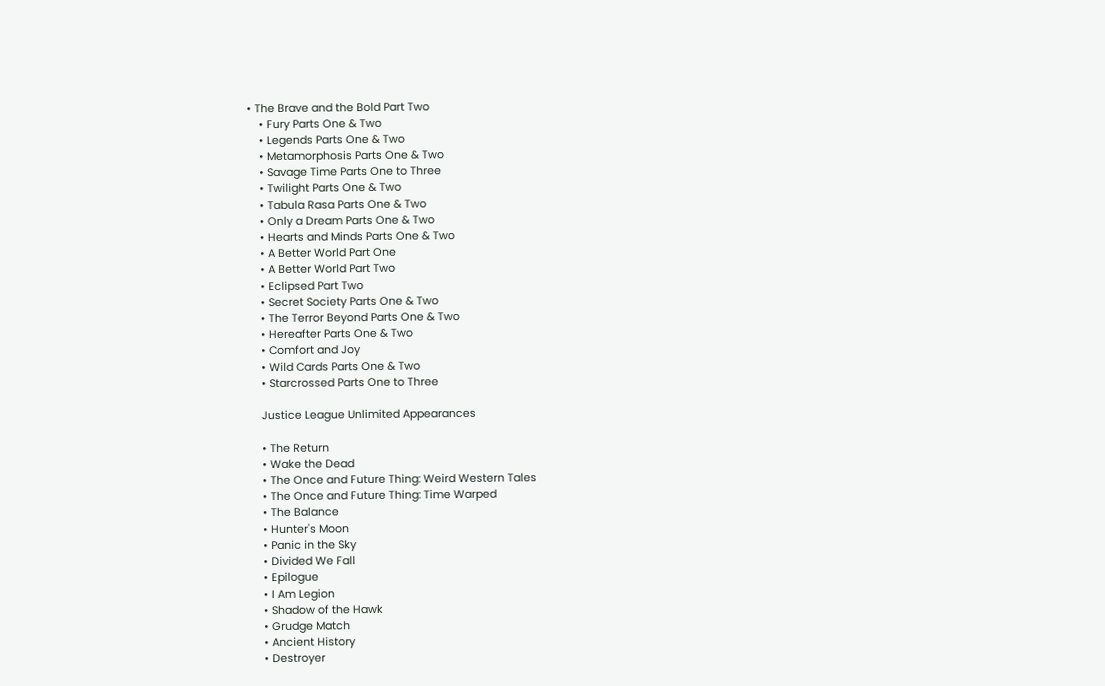• The Brave and the Bold Part Two
    • Fury Parts One & Two
    • Legends Parts One & Two
    • Metamorphosis Parts One & Two
    • Savage Time Parts One to Three
    • Twilight Parts One & Two
    • Tabula Rasa Parts One & Two
    • Only a Dream Parts One & Two
    • Hearts and Minds Parts One & Two
    • A Better World Part One
    • A Better World Part Two
    • Eclipsed Part Two
    • Secret Society Parts One & Two
    • The Terror Beyond Parts One & Two
    • Hereafter Parts One & Two
    • Comfort and Joy
    • Wild Cards Parts One & Two
    • Starcrossed Parts One to Three

    Justice League Unlimited Appearances

    • The Return
    • Wake the Dead
    • The Once and Future Thing: Weird Western Tales
    • The Once and Future Thing: Time Warped
    • The Balance
    • Hunter's Moon
    • Panic in the Sky
    • Divided We Fall
    • Epilogue
    • I Am Legion
    • Shadow of the Hawk
    • Grudge Match
    • Ancient History
    • Destroyer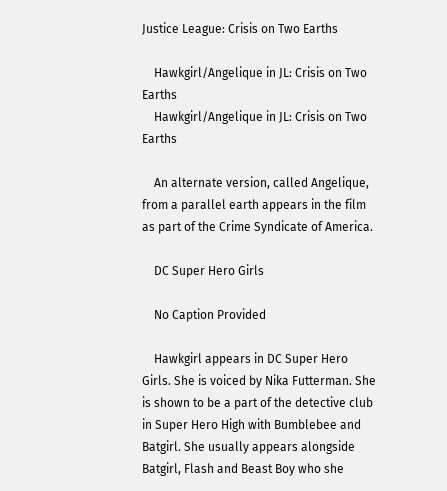Justice League: Crisis on Two Earths

    Hawkgirl/Angelique in JL: Crisis on Two Earths
    Hawkgirl/Angelique in JL: Crisis on Two Earths

    An alternate version, called Angelique, from a parallel earth appears in the film as part of the Crime Syndicate of America.

    DC Super Hero Girls

    No Caption Provided

    Hawkgirl appears in DC Super Hero Girls. She is voiced by Nika Futterman. She is shown to be a part of the detective club in Super Hero High with Bumblebee and Batgirl. She usually appears alongside Batgirl, Flash and Beast Boy who she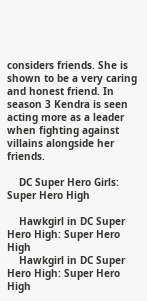considers friends. She is shown to be a very caring and honest friend. In season 3 Kendra is seen acting more as a leader when fighting against villains alongside her friends.

    DC Super Hero Girls: Super Hero High

    Hawkgirl in DC Super Hero High: Super Hero High
    Hawkgirl in DC Super Hero High: Super Hero High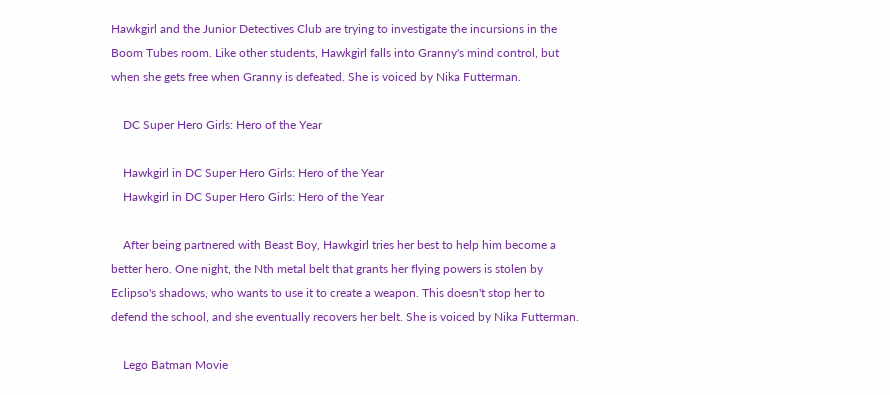Hawkgirl and the Junior Detectives Club are trying to investigate the incursions in the Boom Tubes room. Like other students, Hawkgirl falls into Granny's mind control, but when she gets free when Granny is defeated. She is voiced by Nika Futterman.

    DC Super Hero Girls: Hero of the Year

    Hawkgirl in DC Super Hero Girls: Hero of the Year
    Hawkgirl in DC Super Hero Girls: Hero of the Year

    After being partnered with Beast Boy, Hawkgirl tries her best to help him become a better hero. One night, the Nth metal belt that grants her flying powers is stolen by Eclipso's shadows, who wants to use it to create a weapon. This doesn't stop her to defend the school, and she eventually recovers her belt. She is voiced by Nika Futterman.

    Lego Batman Movie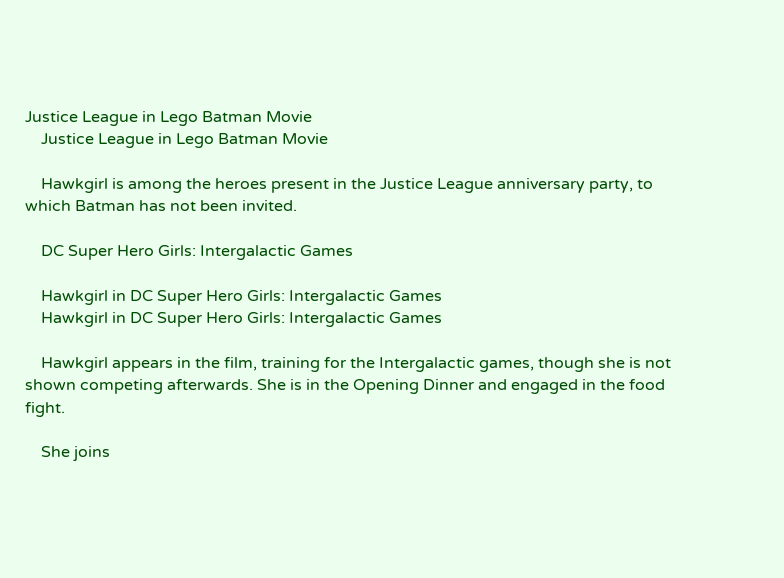Justice League in Lego Batman Movie
    Justice League in Lego Batman Movie

    Hawkgirl is among the heroes present in the Justice League anniversary party, to which Batman has not been invited.

    DC Super Hero Girls: Intergalactic Games

    Hawkgirl in DC Super Hero Girls: Intergalactic Games
    Hawkgirl in DC Super Hero Girls: Intergalactic Games

    Hawkgirl appears in the film, training for the Intergalactic games, though she is not shown competing afterwards. She is in the Opening Dinner and engaged in the food fight.

    She joins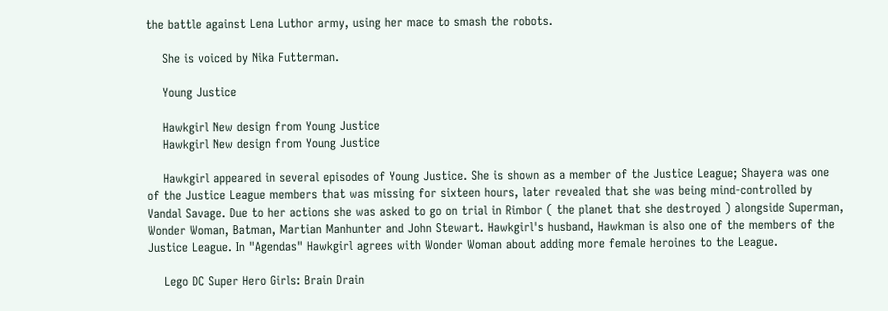the battle against Lena Luthor army, using her mace to smash the robots.

    She is voiced by Nika Futterman.

    Young Justice

    Hawkgirl New design from Young Justice
    Hawkgirl New design from Young Justice

    Hawkgirl appeared in several episodes of Young Justice. She is shown as a member of the Justice League; Shayera was one of the Justice League members that was missing for sixteen hours, later revealed that she was being mind-controlled by Vandal Savage. Due to her actions she was asked to go on trial in Rimbor ( the planet that she destroyed ) alongside Superman, Wonder Woman, Batman, Martian Manhunter and John Stewart. Hawkgirl's husband, Hawkman is also one of the members of the Justice League. In "Agendas" Hawkgirl agrees with Wonder Woman about adding more female heroines to the League.

    Lego DC Super Hero Girls: Brain Drain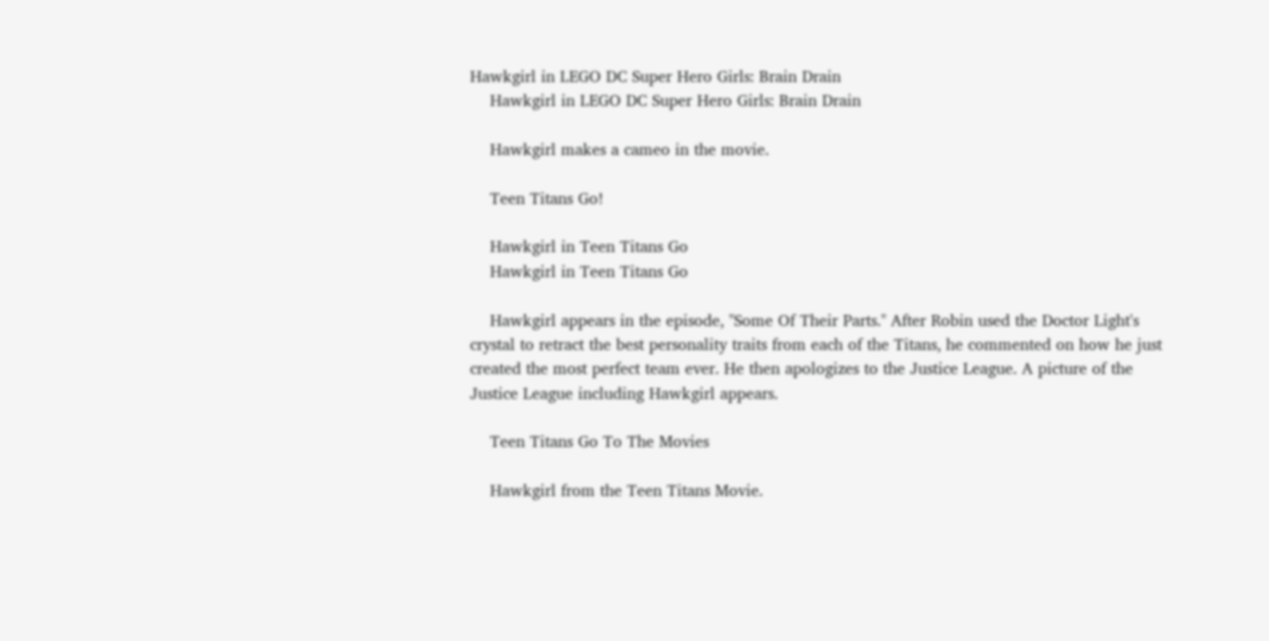Hawkgirl in LEGO DC Super Hero Girls: Brain Drain
    Hawkgirl in LEGO DC Super Hero Girls: Brain Drain

    Hawkgirl makes a cameo in the movie.

    Teen Titans Go!

    Hawkgirl in Teen Titans Go
    Hawkgirl in Teen Titans Go

    Hawkgirl appears in the episode, "Some Of Their Parts." After Robin used the Doctor Light's crystal to retract the best personality traits from each of the Titans, he commented on how he just created the most perfect team ever. He then apologizes to the Justice League. A picture of the Justice League including Hawkgirl appears.

    Teen Titans Go To The Movies

    Hawkgirl from the Teen Titans Movie.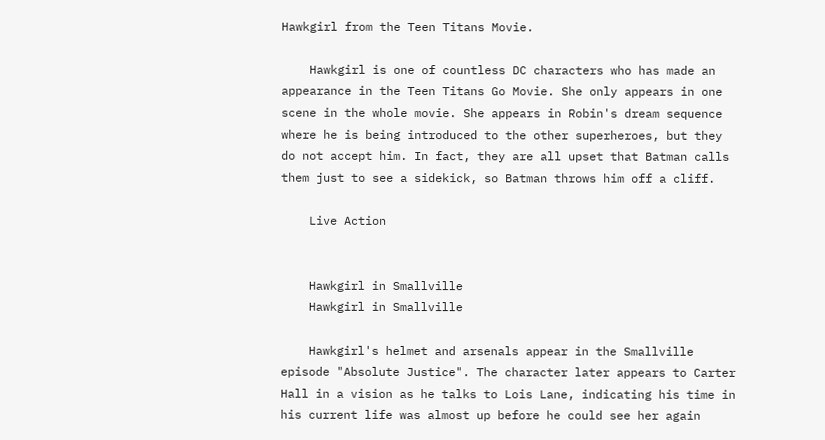Hawkgirl from the Teen Titans Movie.

    Hawkgirl is one of countless DC characters who has made an appearance in the Teen Titans Go Movie. She only appears in one scene in the whole movie. She appears in Robin's dream sequence where he is being introduced to the other superheroes, but they do not accept him. In fact, they are all upset that Batman calls them just to see a sidekick, so Batman throws him off a cliff.

    Live Action


    Hawkgirl in Smallville
    Hawkgirl in Smallville

    Hawkgirl's helmet and arsenals appear in the Smallville episode "Absolute Justice". The character later appears to Carter Hall in a vision as he talks to Lois Lane, indicating his time in his current life was almost up before he could see her again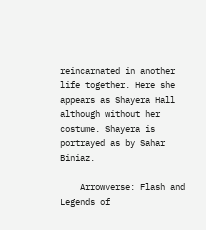reincarnated in another life together. Here she appears as Shayera Hall although without her costume. Shayera is portrayed as by Sahar Biniaz.

    Arrowverse: Flash and Legends of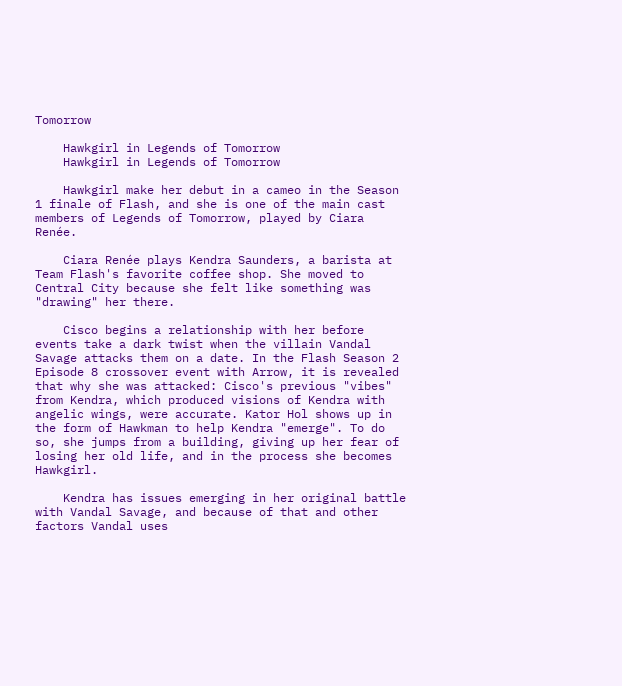Tomorrow

    Hawkgirl in Legends of Tomorrow
    Hawkgirl in Legends of Tomorrow

    Hawkgirl make her debut in a cameo in the Season 1 finale of Flash, and she is one of the main cast members of Legends of Tomorrow, played by Ciara Renée.

    Ciara Renée plays Kendra Saunders, a barista at Team Flash's favorite coffee shop. She moved to Central City because she felt like something was "drawing" her there.

    Cisco begins a relationship with her before events take a dark twist when the villain Vandal Savage attacks them on a date. In the Flash Season 2 Episode 8 crossover event with Arrow, it is revealed that why she was attacked: Cisco's previous "vibes" from Kendra, which produced visions of Kendra with angelic wings, were accurate. Kator Hol shows up in the form of Hawkman to help Kendra "emerge". To do so, she jumps from a building, giving up her fear of losing her old life, and in the process she becomes Hawkgirl.

    Kendra has issues emerging in her original battle with Vandal Savage, and because of that and other factors Vandal uses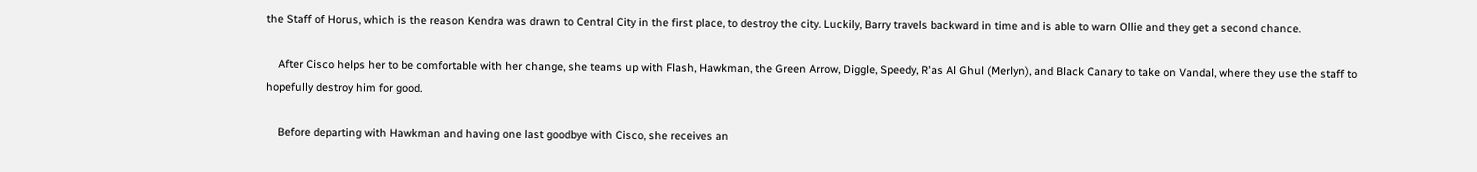the Staff of Horus, which is the reason Kendra was drawn to Central City in the first place, to destroy the city. Luckily, Barry travels backward in time and is able to warn Ollie and they get a second chance.

    After Cisco helps her to be comfortable with her change, she teams up with Flash, Hawkman, the Green Arrow, Diggle, Speedy, R'as Al Ghul (Merlyn), and Black Canary to take on Vandal, where they use the staff to hopefully destroy him for good.

    Before departing with Hawkman and having one last goodbye with Cisco, she receives an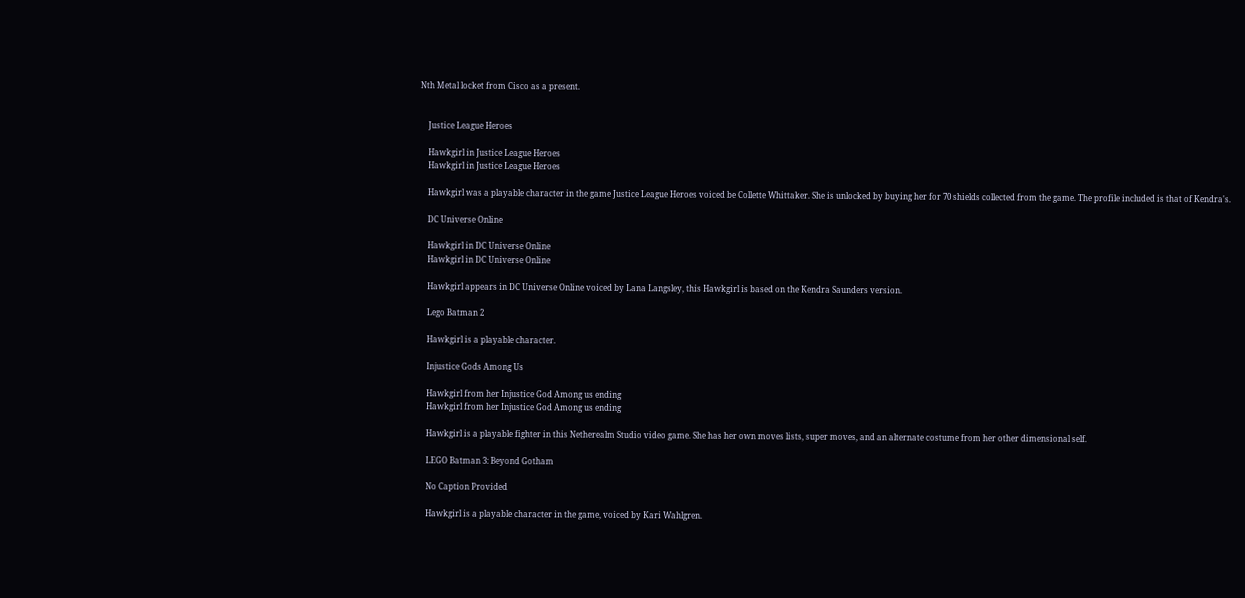Nth Metal locket from Cisco as a present.


    Justice League Heroes

    Hawkgirl in Justice League Heroes
    Hawkgirl in Justice League Heroes

    Hawkgirl was a playable character in the game Justice League Heroes voiced be Collette Whittaker. She is unlocked by buying her for 70 shields collected from the game. The profile included is that of Kendra's.

    DC Universe Online

    Hawkgirl in DC Universe Online
    Hawkgirl in DC Universe Online

    Hawkgirl appears in DC Universe Online voiced by Lana Langsley, this Hawkgirl is based on the Kendra Saunders version.

    Lego Batman 2

    Hawkgirl is a playable character.

    Injustice Gods Among Us

    Hawkgirl from her Injustice God Among us ending
    Hawkgirl from her Injustice God Among us ending

    Hawkgirl is a playable fighter in this Netherealm Studio video game. She has her own moves lists, super moves, and an alternate costume from her other dimensional self.

    LEGO Batman 3: Beyond Gotham

    No Caption Provided

    Hawkgirl is a playable character in the game, voiced by Kari Wahlgren.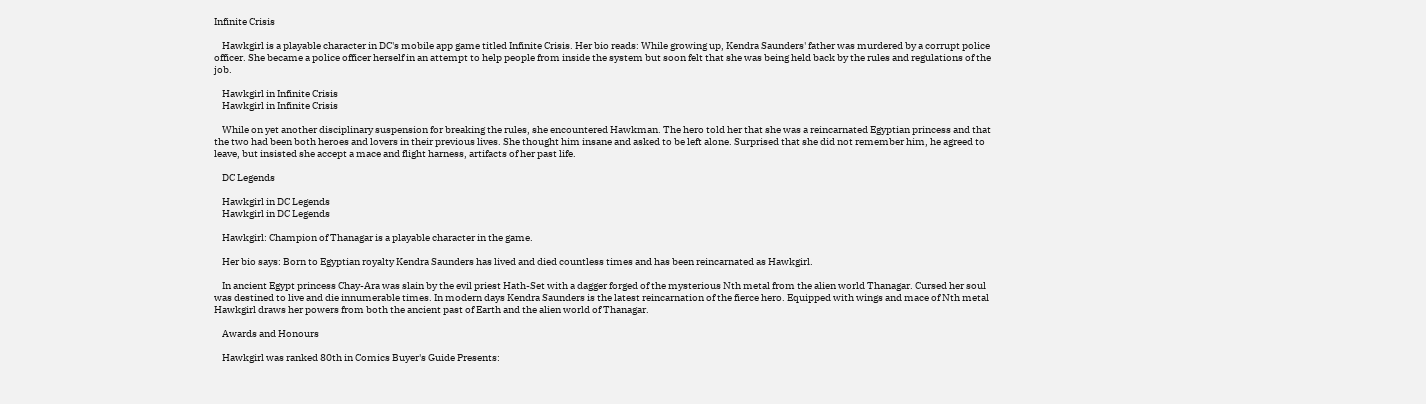Infinite Crisis

    Hawkgirl is a playable character in DC's mobile app game titled Infinite Crisis. Her bio reads: While growing up, Kendra Saunders' father was murdered by a corrupt police officer. She became a police officer herself in an attempt to help people from inside the system but soon felt that she was being held back by the rules and regulations of the job.

    Hawkgirl in Infinite Crisis
    Hawkgirl in Infinite Crisis

    While on yet another disciplinary suspension for breaking the rules, she encountered Hawkman. The hero told her that she was a reincarnated Egyptian princess and that the two had been both heroes and lovers in their previous lives. She thought him insane and asked to be left alone. Surprised that she did not remember him, he agreed to leave, but insisted she accept a mace and flight harness, artifacts of her past life.

    DC Legends

    Hawkgirl in DC Legends
    Hawkgirl in DC Legends

    Hawkgirl: Champion of Thanagar is a playable character in the game.

    Her bio says: Born to Egyptian royalty Kendra Saunders has lived and died countless times and has been reincarnated as Hawkgirl.

    In ancient Egypt princess Chay-Ara was slain by the evil priest Hath-Set with a dagger forged of the mysterious Nth metal from the alien world Thanagar. Cursed her soul was destined to live and die innumerable times. In modern days Kendra Saunders is the latest reincarnation of the fierce hero. Equipped with wings and mace of Nth metal Hawkgirl draws her powers from both the ancient past of Earth and the alien world of Thanagar.

    Awards and Honours

    Hawkgirl was ranked 80th in Comics Buyer's Guide Presents: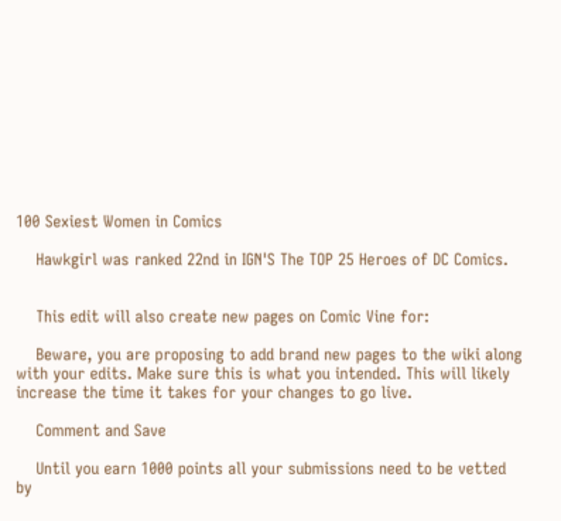100 Sexiest Women in Comics

    Hawkgirl was ranked 22nd in IGN'S The TOP 25 Heroes of DC Comics.


    This edit will also create new pages on Comic Vine for:

    Beware, you are proposing to add brand new pages to the wiki along with your edits. Make sure this is what you intended. This will likely increase the time it takes for your changes to go live.

    Comment and Save

    Until you earn 1000 points all your submissions need to be vetted by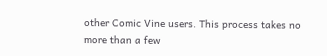other Comic Vine users. This process takes no more than a few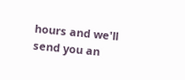hours and we'll send you an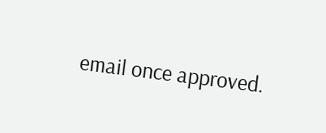email once approved.